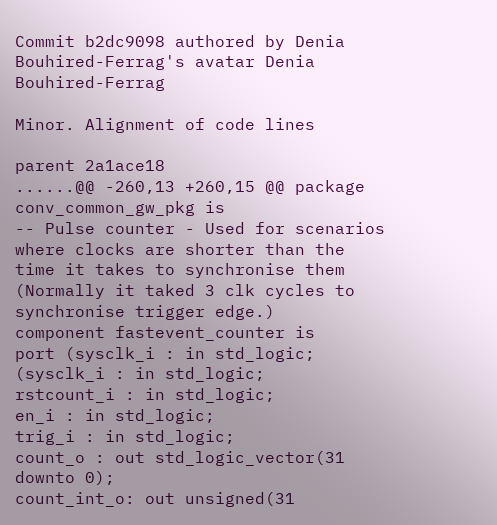Commit b2dc9098 authored by Denia Bouhired-Ferrag's avatar Denia Bouhired-Ferrag

Minor. Alignment of code lines

parent 2a1ace18
......@@ -260,13 +260,15 @@ package conv_common_gw_pkg is
-- Pulse counter - Used for scenarios where clocks are shorter than the time it takes to synchronise them (Normally it taked 3 clk cycles to synchronise trigger edge.)
component fastevent_counter is
port (sysclk_i : in std_logic;
(sysclk_i : in std_logic;
rstcount_i : in std_logic;
en_i : in std_logic;
trig_i : in std_logic;
count_o : out std_logic_vector(31 downto 0);
count_int_o: out unsigned(31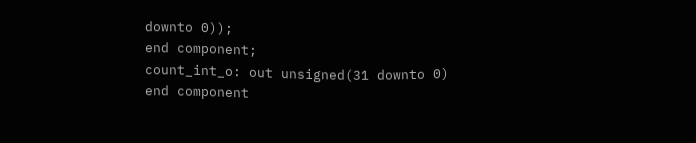downto 0));
end component;
count_int_o: out unsigned(31 downto 0)
end component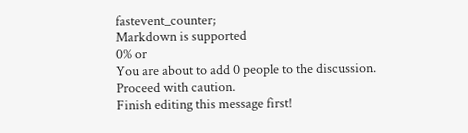fastevent_counter;
Markdown is supported
0% or
You are about to add 0 people to the discussion. Proceed with caution.
Finish editing this message first!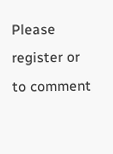Please register or to comment